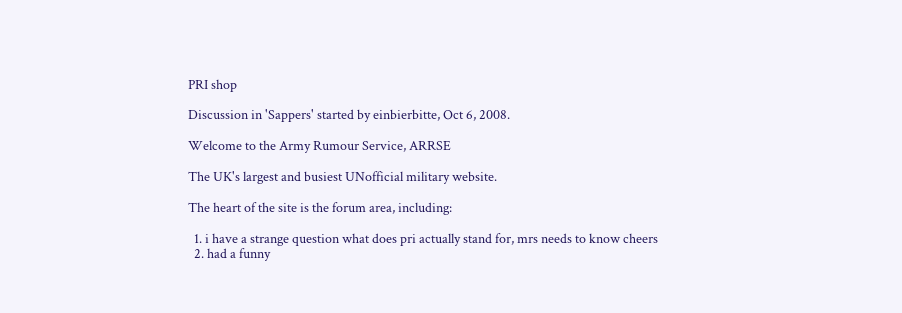PRI shop

Discussion in 'Sappers' started by einbierbitte, Oct 6, 2008.

Welcome to the Army Rumour Service, ARRSE

The UK's largest and busiest UNofficial military website.

The heart of the site is the forum area, including:

  1. i have a strange question what does pri actually stand for, mrs needs to know cheers
  2. had a funny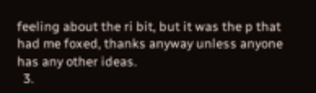feeling about the ri bit, but it was the p that had me foxed, thanks anyway unless anyone has any other ideas.
  3.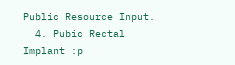Public Resource Input.
  4. Pubic Rectal Implant :p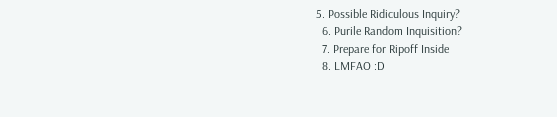5. Possible Ridiculous Inquiry?
  6. Purile Random Inquisition?
  7. Prepare for Ripoff Inside
  8. LMFAO :D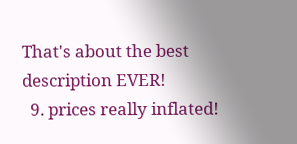That's about the best description EVER!
  9. prices really inflated!